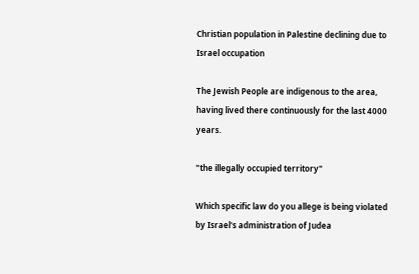Christian population in Palestine declining due to Israel occupation

The Jewish People are indigenous to the area, having lived there continuously for the last 4000 years.

"the illegally occupied territory"

Which specific law do you allege is being violated by Israel's administration of Judea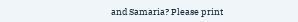and Samaria? Please print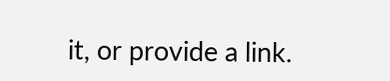it, or provide a link.